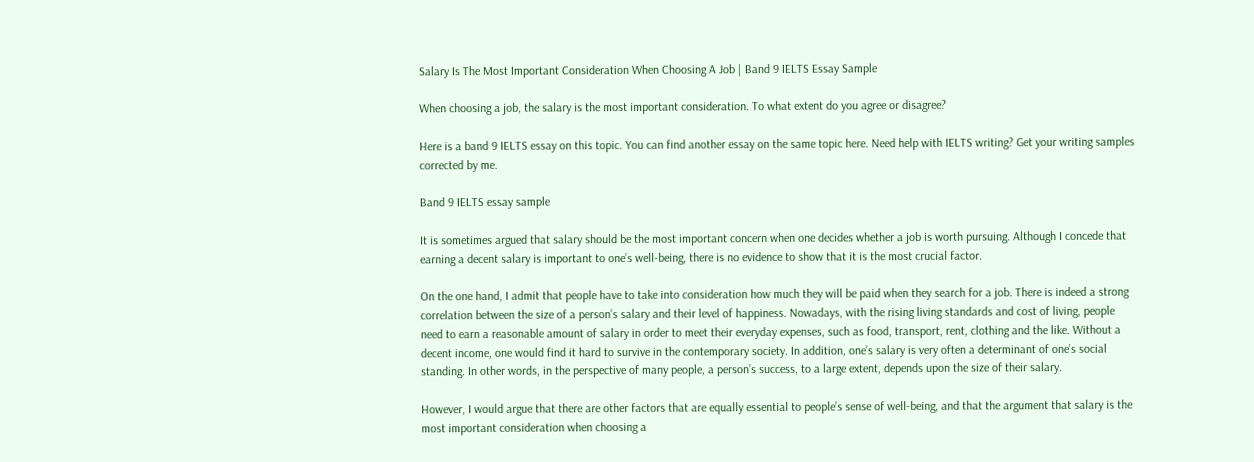Salary Is The Most Important Consideration When Choosing A Job | Band 9 IELTS Essay Sample

When choosing a job, the salary is the most important consideration. To what extent do you agree or disagree?

Here is a band 9 IELTS essay on this topic. You can find another essay on the same topic here. Need help with IELTS writing? Get your writing samples corrected by me.

Band 9 IELTS essay sample

It is sometimes argued that salary should be the most important concern when one decides whether a job is worth pursuing. Although I concede that earning a decent salary is important to one’s well-being, there is no evidence to show that it is the most crucial factor.

On the one hand, I admit that people have to take into consideration how much they will be paid when they search for a job. There is indeed a strong correlation between the size of a person’s salary and their level of happiness. Nowadays, with the rising living standards and cost of living, people need to earn a reasonable amount of salary in order to meet their everyday expenses, such as food, transport, rent, clothing and the like. Without a decent income, one would find it hard to survive in the contemporary society. In addition, one’s salary is very often a determinant of one’s social standing. In other words, in the perspective of many people, a person’s success, to a large extent, depends upon the size of their salary.

However, I would argue that there are other factors that are equally essential to people’s sense of well-being, and that the argument that salary is the most important consideration when choosing a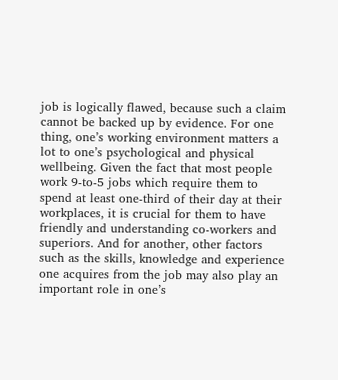job is logically flawed, because such a claim cannot be backed up by evidence. For one thing, one’s working environment matters a lot to one’s psychological and physical wellbeing. Given the fact that most people work 9-to-5 jobs which require them to spend at least one-third of their day at their workplaces, it is crucial for them to have friendly and understanding co-workers and superiors. And for another, other factors such as the skills, knowledge and experience one acquires from the job may also play an important role in one’s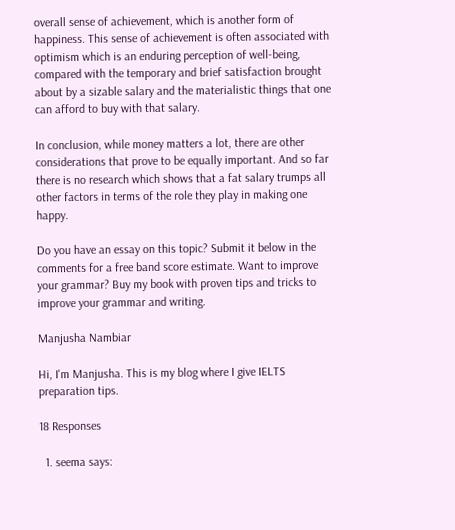overall sense of achievement, which is another form of happiness. This sense of achievement is often associated with optimism which is an enduring perception of well-being, compared with the temporary and brief satisfaction brought about by a sizable salary and the materialistic things that one can afford to buy with that salary.

In conclusion, while money matters a lot, there are other considerations that prove to be equally important. And so far there is no research which shows that a fat salary trumps all other factors in terms of the role they play in making one happy.

Do you have an essay on this topic? Submit it below in the comments for a free band score estimate. Want to improve your grammar? Buy my book with proven tips and tricks to improve your grammar and writing.

Manjusha Nambiar

Hi, I'm Manjusha. This is my blog where I give IELTS preparation tips.

18 Responses

  1. seema says: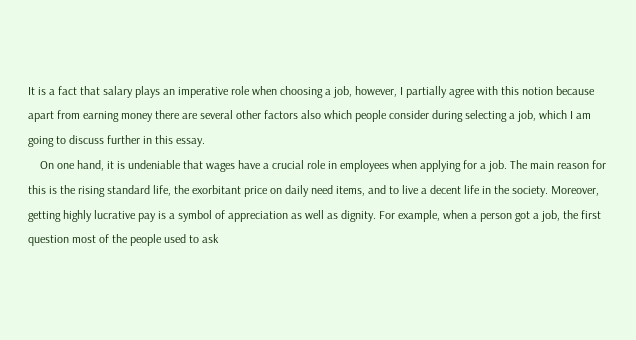It is a fact that salary plays an imperative role when choosing a job, however, I partially agree with this notion because apart from earning money there are several other factors also which people consider during selecting a job, which I am going to discuss further in this essay.
    On one hand, it is undeniable that wages have a crucial role in employees when applying for a job. The main reason for this is the rising standard life, the exorbitant price on daily need items, and to live a decent life in the society. Moreover, getting highly lucrative pay is a symbol of appreciation as well as dignity. For example, when a person got a job, the first question most of the people used to ask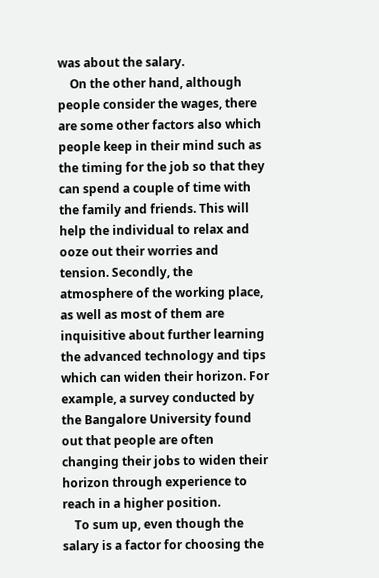was about the salary.
    On the other hand, although people consider the wages, there are some other factors also which people keep in their mind such as the timing for the job so that they can spend a couple of time with the family and friends. This will help the individual to relax and ooze out their worries and tension. Secondly, the atmosphere of the working place, as well as most of them are inquisitive about further learning the advanced technology and tips which can widen their horizon. For example, a survey conducted by the Bangalore University found out that people are often changing their jobs to widen their horizon through experience to reach in a higher position.
    To sum up, even though the salary is a factor for choosing the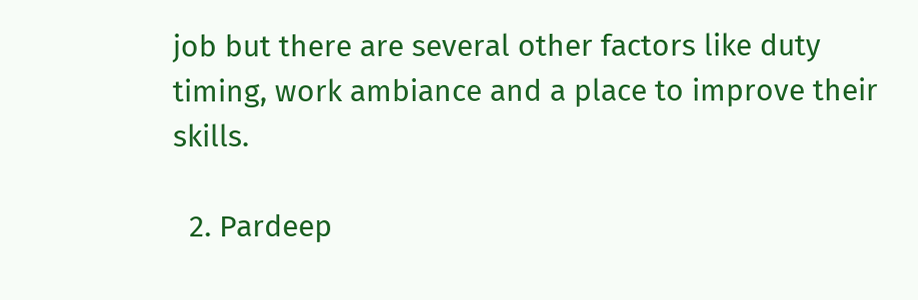job but there are several other factors like duty timing, work ambiance and a place to improve their skills.

  2. Pardeep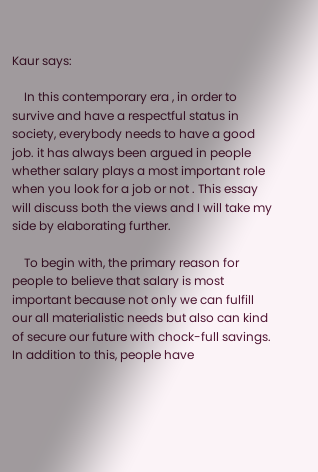Kaur says:

    In this contemporary era , in order to survive and have a respectful status in society, everybody needs to have a good job. it has always been argued in people whether salary plays a most important role when you look for a job or not . This essay will discuss both the views and I will take my side by elaborating further.

    To begin with, the primary reason for people to believe that salary is most important because not only we can fulfill our all materialistic needs but also can kind of secure our future with chock-full savings. In addition to this, people have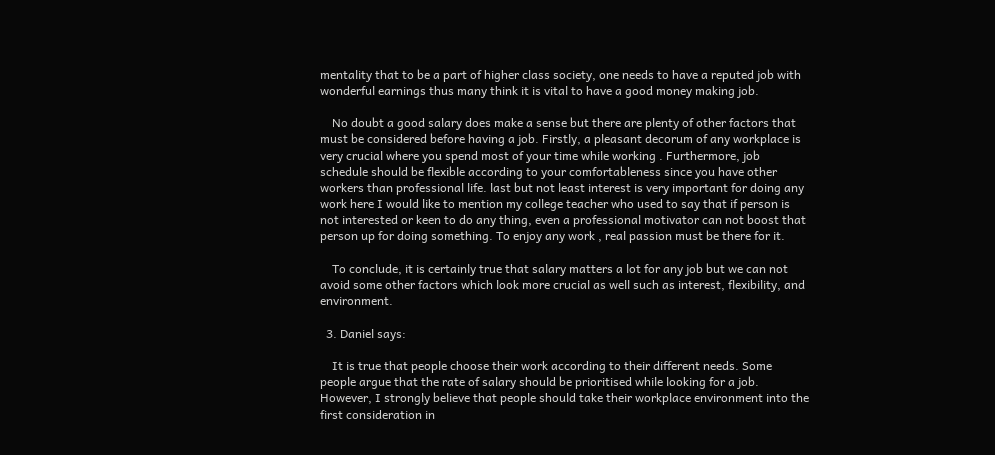mentality that to be a part of higher class society, one needs to have a reputed job with wonderful earnings thus many think it is vital to have a good money making job.

    No doubt a good salary does make a sense but there are plenty of other factors that must be considered before having a job. Firstly, a pleasant decorum of any workplace is very crucial where you spend most of your time while working . Furthermore, job schedule should be flexible according to your comfortableness since you have other workers than professional life. last but not least interest is very important for doing any work here I would like to mention my college teacher who used to say that if person is not interested or keen to do any thing, even a professional motivator can not boost that person up for doing something. To enjoy any work , real passion must be there for it.

    To conclude, it is certainly true that salary matters a lot for any job but we can not avoid some other factors which look more crucial as well such as interest, flexibility, and environment.

  3. Daniel says:

    It is true that people choose their work according to their different needs. Some people argue that the rate of salary should be prioritised while looking for a job. However, I strongly believe that people should take their workplace environment into the first consideration in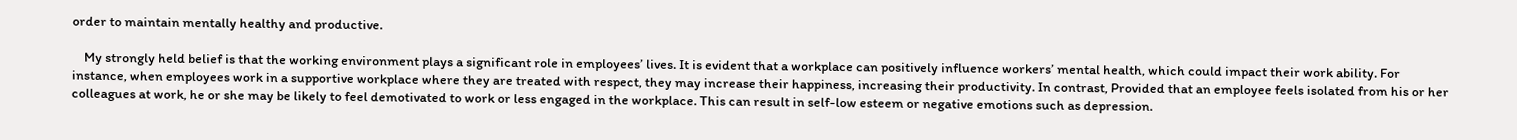order to maintain mentally healthy and productive.

    My strongly held belief is that the working environment plays a significant role in employees’ lives. It is evident that a workplace can positively influence workers’ mental health, which could impact their work ability. For instance, when employees work in a supportive workplace where they are treated with respect, they may increase their happiness, increasing their productivity. In contrast, Provided that an employee feels isolated from his or her colleagues at work, he or she may be likely to feel demotivated to work or less engaged in the workplace. This can result in self-low esteem or negative emotions such as depression.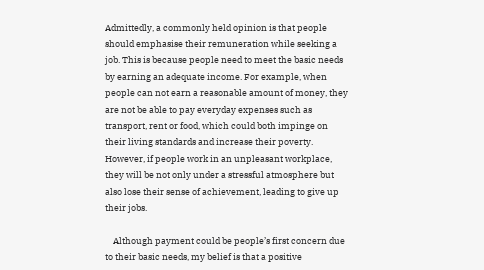Admittedly, a commonly held opinion is that people should emphasise their remuneration while seeking a job. This is because people need to meet the basic needs by earning an adequate income. For example, when people can not earn a reasonable amount of money, they are not be able to pay everyday expenses such as transport, rent or food, which could both impinge on their living standards and increase their poverty. However, if people work in an unpleasant workplace, they will be not only under a stressful atmosphere but also lose their sense of achievement, leading to give up their jobs.

    Although payment could be people’s first concern due to their basic needs, my belief is that a positive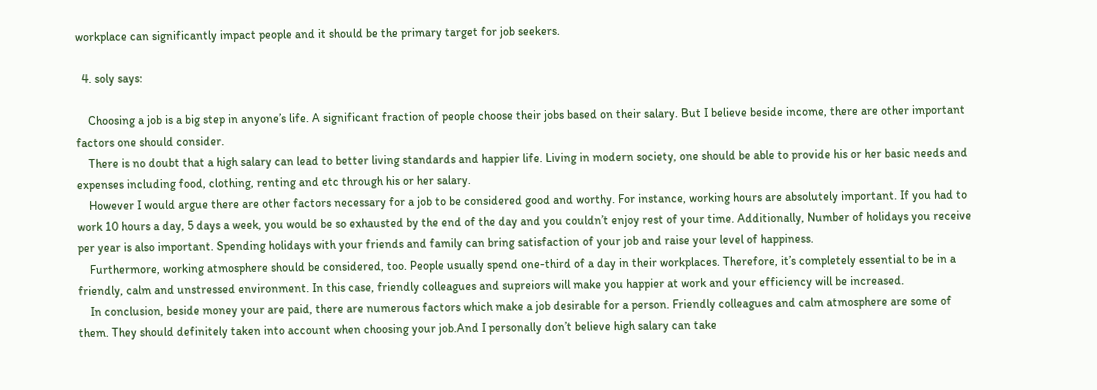workplace can significantly impact people and it should be the primary target for job seekers.

  4. soly says:

    Choosing a job is a big step in anyone’s life. A significant fraction of people choose their jobs based on their salary. But I believe beside income, there are other important factors one should consider.
    There is no doubt that a high salary can lead to better living standards and happier life. Living in modern society, one should be able to provide his or her basic needs and expenses including food, clothing, renting and etc through his or her salary.
    However I would argue there are other factors necessary for a job to be considered good and worthy. For instance, working hours are absolutely important. If you had to work 10 hours a day, 5 days a week, you would be so exhausted by the end of the day and you couldn’t enjoy rest of your time. Additionally, Number of holidays you receive per year is also important. Spending holidays with your friends and family can bring satisfaction of your job and raise your level of happiness.
    Furthermore, working atmosphere should be considered, too. People usually spend one-third of a day in their workplaces. Therefore, it’s completely essential to be in a friendly, calm and unstressed environment. In this case, friendly colleagues and supreiors will make you happier at work and your efficiency will be increased.
    In conclusion, beside money your are paid, there are numerous factors which make a job desirable for a person. Friendly colleagues and calm atmosphere are some of them. They should definitely taken into account when choosing your job.And I personally don’t believe high salary can take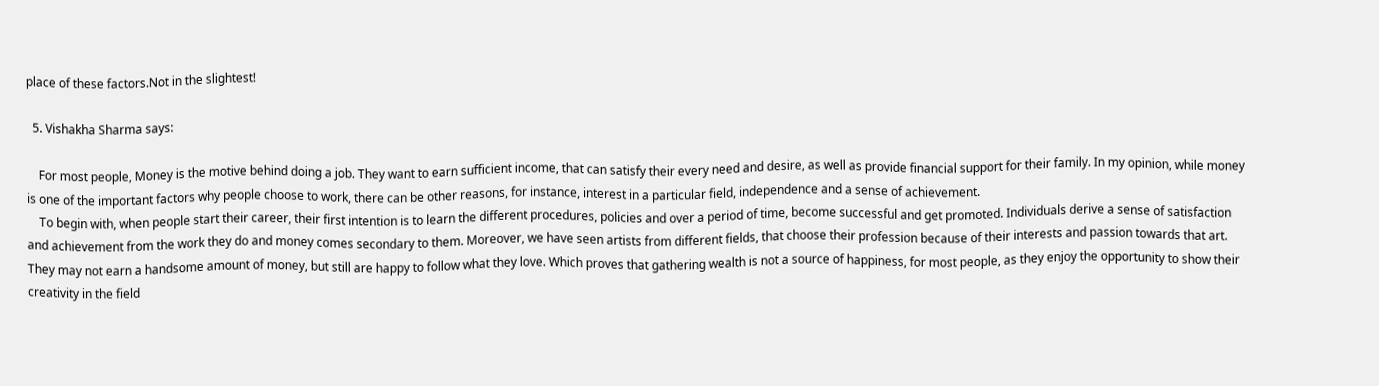place of these factors.Not in the slightest!

  5. Vishakha Sharma says:

    For most people, Money is the motive behind doing a job. They want to earn sufficient income, that can satisfy their every need and desire, as well as provide financial support for their family. In my opinion, while money is one of the important factors why people choose to work, there can be other reasons, for instance, interest in a particular field, independence and a sense of achievement.
    To begin with, when people start their career, their first intention is to learn the different procedures, policies and over a period of time, become successful and get promoted. Individuals derive a sense of satisfaction and achievement from the work they do and money comes secondary to them. Moreover, we have seen artists from different fields, that choose their profession because of their interests and passion towards that art. They may not earn a handsome amount of money, but still are happy to follow what they love. Which proves that gathering wealth is not a source of happiness, for most people, as they enjoy the opportunity to show their creativity in the field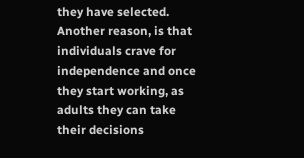they have selected. Another reason, is that individuals crave for independence and once they start working, as adults they can take their decisions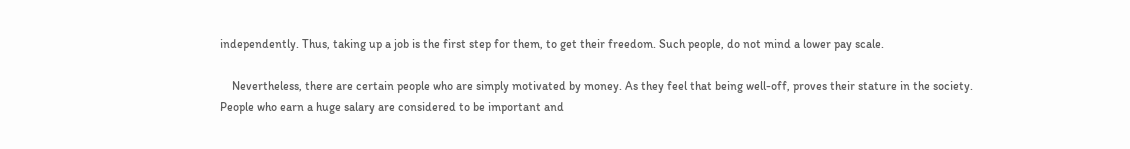independently. Thus, taking up a job is the first step for them, to get their freedom. Such people, do not mind a lower pay scale.

    Nevertheless, there are certain people who are simply motivated by money. As they feel that being well-off, proves their stature in the society. People who earn a huge salary are considered to be important and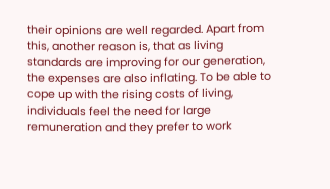their opinions are well regarded. Apart from this, another reason is, that as living standards are improving for our generation, the expenses are also inflating. To be able to cope up with the rising costs of living, individuals feel the need for large remuneration and they prefer to work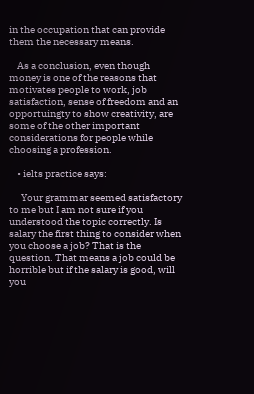in the occupation that can provide them the necessary means.

    As a conclusion, even though money is one of the reasons that motivates people to work, job satisfaction, sense of freedom and an opportuingty to show creativity, are some of the other important considerations for people while choosing a profession.

    • ielts practice says:

      Your grammar seemed satisfactory to me but I am not sure if you understood the topic correctly. Is salary the first thing to consider when you choose a job? That is the question. That means a job could be horrible but if the salary is good, will you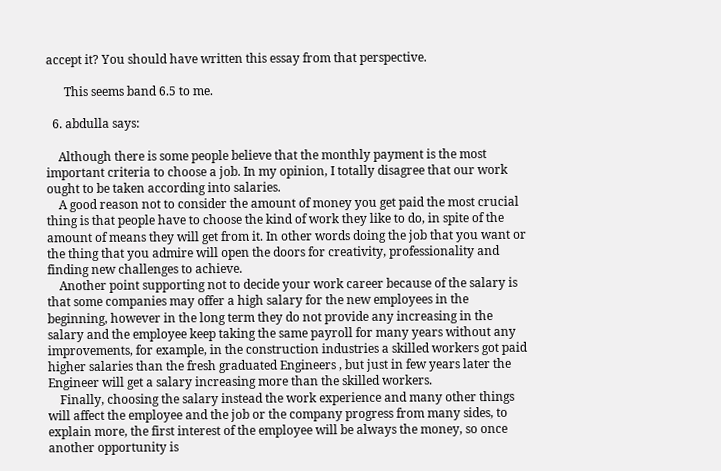accept it? You should have written this essay from that perspective.

      This seems band 6.5 to me.

  6. abdulla says:

    Although there is some people believe that the monthly payment is the most important criteria to choose a job. In my opinion, I totally disagree that our work ought to be taken according into salaries.
    A good reason not to consider the amount of money you get paid the most crucial thing is that people have to choose the kind of work they like to do, in spite of the amount of means they will get from it. In other words doing the job that you want or the thing that you admire will open the doors for creativity, professionality and finding new challenges to achieve.
    Another point supporting not to decide your work career because of the salary is that some companies may offer a high salary for the new employees in the beginning, however in the long term they do not provide any increasing in the salary and the employee keep taking the same payroll for many years without any improvements, for example, in the construction industries a skilled workers got paid higher salaries than the fresh graduated Engineers , but just in few years later the Engineer will get a salary increasing more than the skilled workers.
    Finally, choosing the salary instead the work experience and many other things will affect the employee and the job or the company progress from many sides, to explain more, the first interest of the employee will be always the money, so once another opportunity is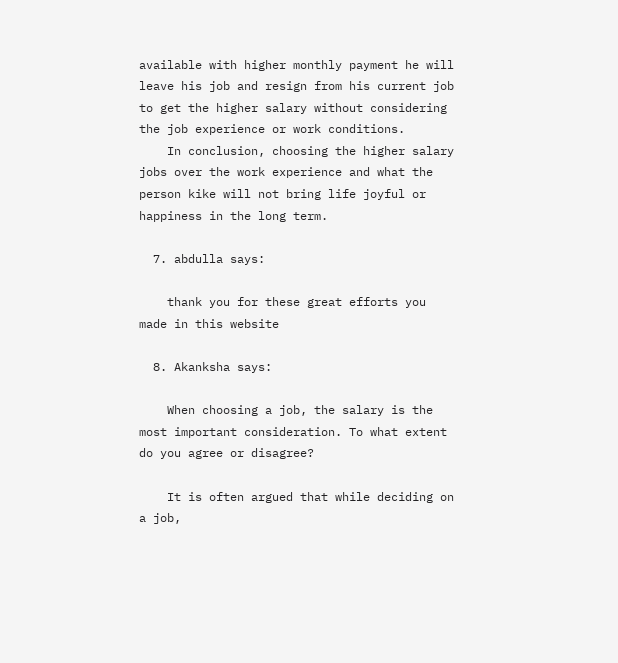available with higher monthly payment he will leave his job and resign from his current job to get the higher salary without considering the job experience or work conditions.
    In conclusion, choosing the higher salary jobs over the work experience and what the person kike will not bring life joyful or happiness in the long term.

  7. abdulla says:

    thank you for these great efforts you made in this website

  8. Akanksha says:

    When choosing a job, the salary is the most important consideration. To what extent do you agree or disagree?

    It is often argued that while deciding on a job,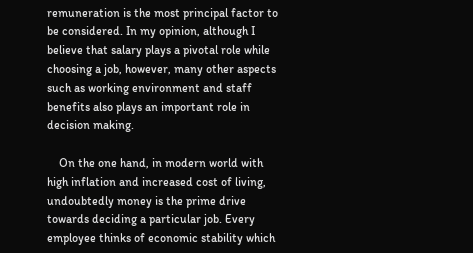remuneration is the most principal factor to be considered. In my opinion, although I believe that salary plays a pivotal role while choosing a job, however, many other aspects such as working environment and staff benefits also plays an important role in decision making.

    On the one hand, in modern world with high inflation and increased cost of living, undoubtedly money is the prime drive towards deciding a particular job. Every employee thinks of economic stability which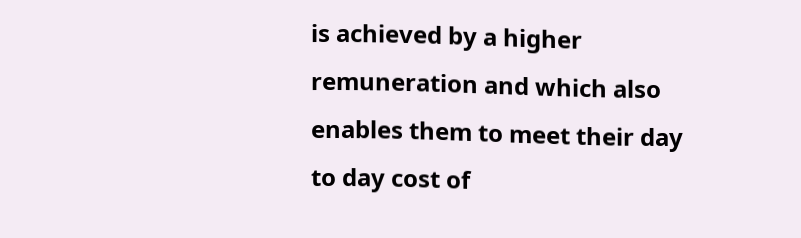is achieved by a higher remuneration and which also enables them to meet their day to day cost of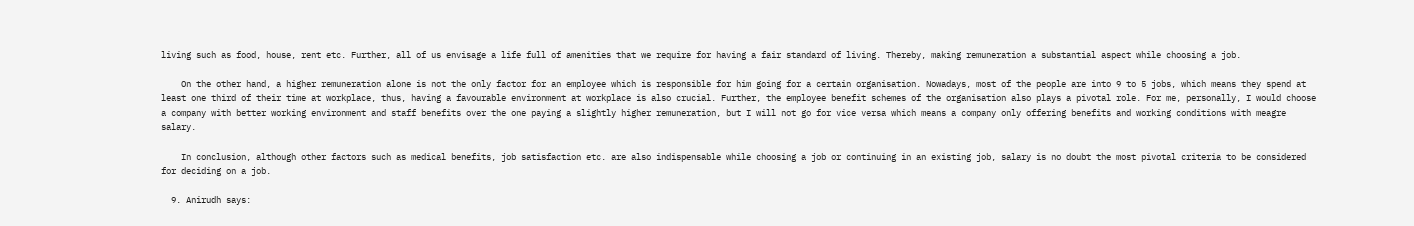living such as food, house, rent etc. Further, all of us envisage a life full of amenities that we require for having a fair standard of living. Thereby, making remuneration a substantial aspect while choosing a job.

    On the other hand, a higher remuneration alone is not the only factor for an employee which is responsible for him going for a certain organisation. Nowadays, most of the people are into 9 to 5 jobs, which means they spend at least one third of their time at workplace, thus, having a favourable environment at workplace is also crucial. Further, the employee benefit schemes of the organisation also plays a pivotal role. For me, personally, I would choose a company with better working environment and staff benefits over the one paying a slightly higher remuneration, but I will not go for vice versa which means a company only offering benefits and working conditions with meagre salary.

    In conclusion, although other factors such as medical benefits, job satisfaction etc. are also indispensable while choosing a job or continuing in an existing job, salary is no doubt the most pivotal criteria to be considered for deciding on a job.

  9. Anirudh says: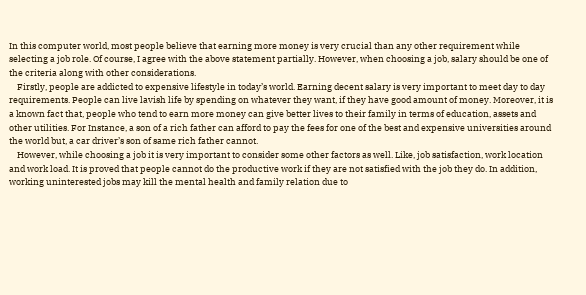In this computer world, most people believe that earning more money is very crucial than any other requirement while selecting a job role. Of course, I agree with the above statement partially. However, when choosing a job, salary should be one of the criteria along with other considerations.
    Firstly, people are addicted to expensive lifestyle in today’s world. Earning decent salary is very important to meet day to day requirements. People can live lavish life by spending on whatever they want, if they have good amount of money. Moreover, it is a known fact that, people who tend to earn more money can give better lives to their family in terms of education, assets and other utilities. For Instance, a son of a rich father can afford to pay the fees for one of the best and expensive universities around the world but, a car driver’s son of same rich father cannot.
    However, while choosing a job it is very important to consider some other factors as well. Like, job satisfaction, work location and work load. It is proved that people cannot do the productive work if they are not satisfied with the job they do. In addition, working uninterested jobs may kill the mental health and family relation due to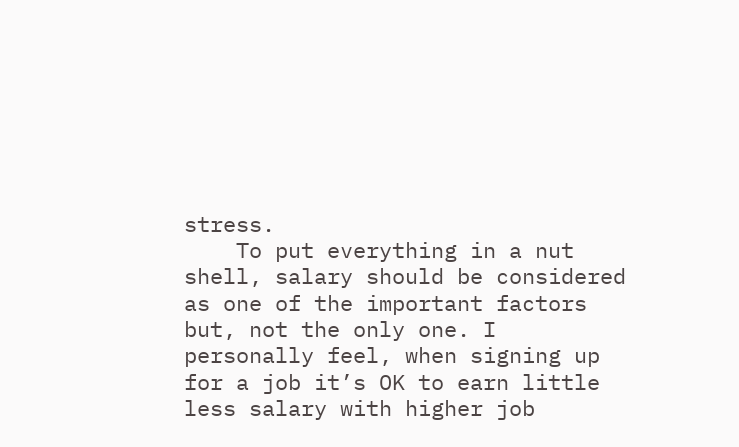stress.
    To put everything in a nut shell, salary should be considered as one of the important factors but, not the only one. I personally feel, when signing up for a job it’s OK to earn little less salary with higher job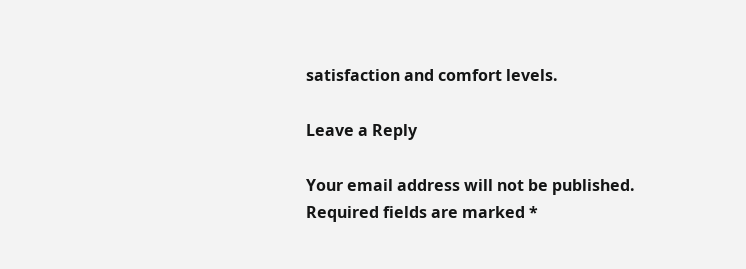satisfaction and comfort levels.

Leave a Reply

Your email address will not be published. Required fields are marked *